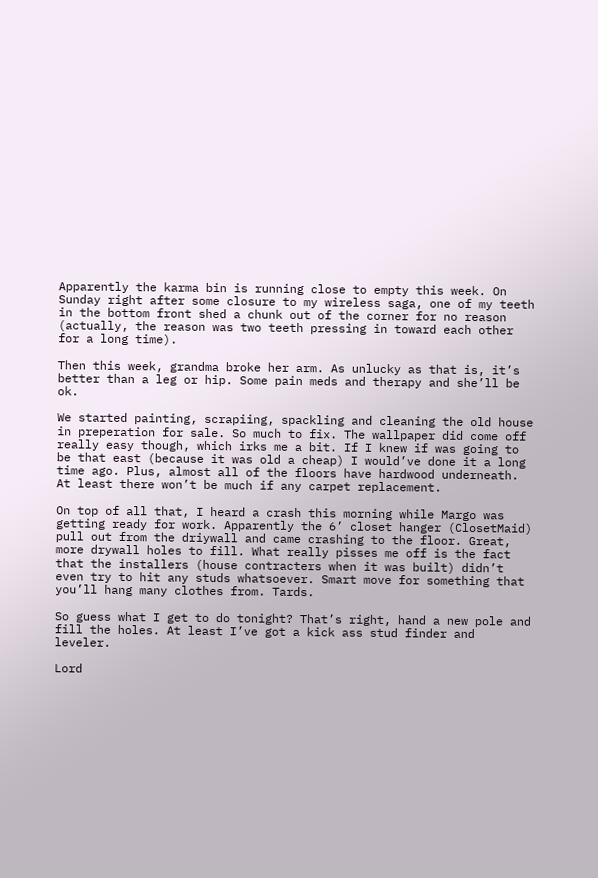Apparently the karma bin is running close to empty this week. On Sunday right after some closure to my wireless saga, one of my teeth in the bottom front shed a chunk out of the corner for no reason (actually, the reason was two teeth pressing in toward each other for a long time).

Then this week, grandma broke her arm. As unlucky as that is, it’s better than a leg or hip. Some pain meds and therapy and she’ll be ok.

We started painting, scrapiing, spackling and cleaning the old house in preperation for sale. So much to fix. The wallpaper did come off really easy though, which irks me a bit. If I knew if was going to be that east (because it was old a cheap) I would’ve done it a long time ago. Plus, almost all of the floors have hardwood underneath. At least there won’t be much if any carpet replacement.

On top of all that, I heard a crash this morning while Margo was getting ready for work. Apparently the 6’ closet hanger (ClosetMaid) pull out from the driywall and came crashing to the floor. Great, more drywall holes to fill. What really pisses me off is the fact that the installers (house contracters when it was built) didn’t even try to hit any studs whatsoever. Smart move for something that you’ll hang many clothes from. Tards.

So guess what I get to do tonight? That’s right, hand a new pole and fill the holes. At least I’ve got a kick ass stud finder and leveler.

Lord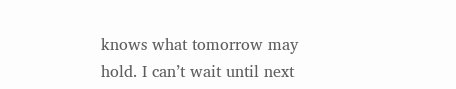knows what tomorrow may hold. I can’t wait until next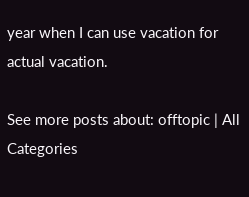year when I can use vacation for actual vacation.

See more posts about: offtopic | All Categories